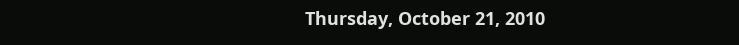Thursday, October 21, 2010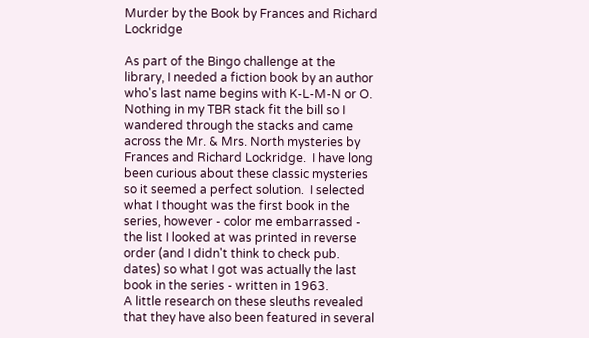Murder by the Book by Frances and Richard Lockridge

As part of the Bingo challenge at the library, I needed a fiction book by an author who's last name begins with K-L-M-N or O.  Nothing in my TBR stack fit the bill so I wandered through the stacks and came across the Mr. & Mrs. North mysteries by Frances and Richard Lockridge.  I have long been curious about these classic mysteries so it seemed a perfect solution.  I selected what I thought was the first book in the series, however - color me embarrassed - the list I looked at was printed in reverse order (and I didn't think to check pub. dates) so what I got was actually the last book in the series - written in 1963.
A little research on these sleuths revealed that they have also been featured in several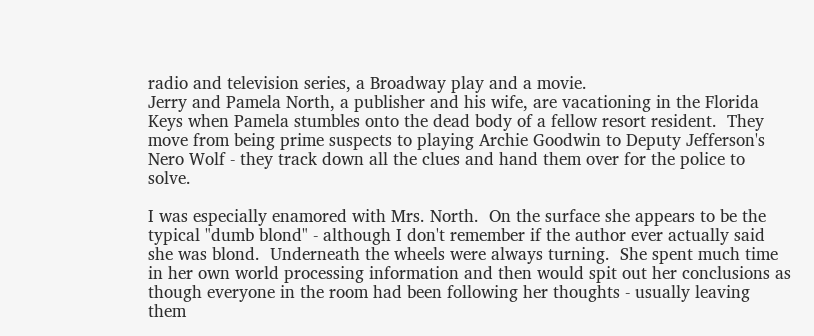radio and television series, a Broadway play and a movie.
Jerry and Pamela North, a publisher and his wife, are vacationing in the Florida Keys when Pamela stumbles onto the dead body of a fellow resort resident.  They move from being prime suspects to playing Archie Goodwin to Deputy Jefferson's Nero Wolf - they track down all the clues and hand them over for the police to solve.

I was especially enamored with Mrs. North.  On the surface she appears to be the typical "dumb blond" - although I don't remember if the author ever actually said she was blond.  Underneath the wheels were always turning.  She spent much time in her own world processing information and then would spit out her conclusions as though everyone in the room had been following her thoughts - usually leaving them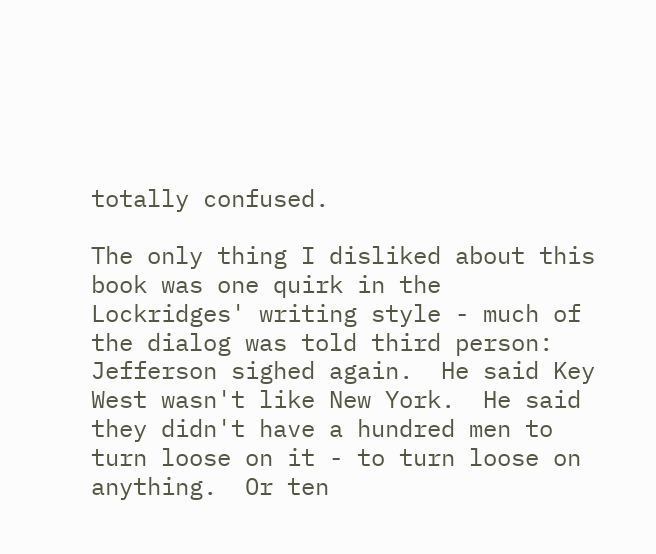totally confused.

The only thing I disliked about this book was one quirk in the Lockridges' writing style - much of the dialog was told third person:
Jefferson sighed again.  He said Key West wasn't like New York.  He said they didn't have a hundred men to turn loose on it - to turn loose on anything.  Or ten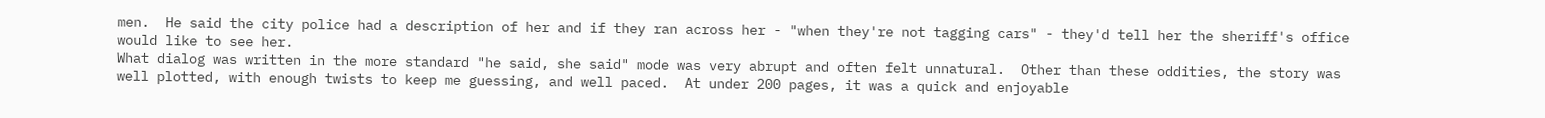men.  He said the city police had a description of her and if they ran across her - "when they're not tagging cars" - they'd tell her the sheriff's office would like to see her.
What dialog was written in the more standard "he said, she said" mode was very abrupt and often felt unnatural.  Other than these oddities, the story was well plotted, with enough twists to keep me guessing, and well paced.  At under 200 pages, it was a quick and enjoyable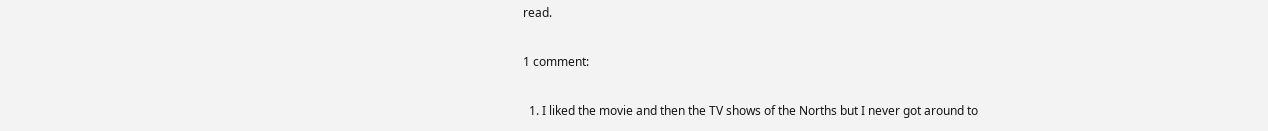read.

1 comment:

  1. I liked the movie and then the TV shows of the Norths but I never got around to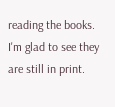reading the books. I'm glad to see they are still in print.